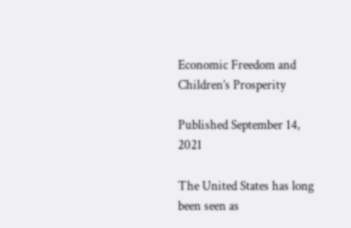Economic Freedom and Children’s Prosperity

Published September 14, 2021

The United States has long been seen as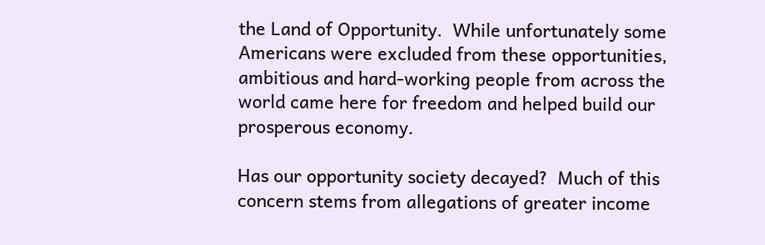the Land of Opportunity.  While unfortunately some Americans were excluded from these opportunities, ambitious and hard-working people from across the world came here for freedom and helped build our prosperous economy.

Has our opportunity society decayed?  Much of this concern stems from allegations of greater income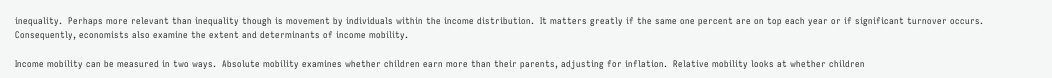inequality.  Perhaps more relevant than inequality though is movement by individuals within the income distribution.  It matters greatly if the same one percent are on top each year or if significant turnover occurs.  Consequently, economists also examine the extent and determinants of income mobility.

Income mobility can be measured in two ways.  Absolute mobility examines whether children earn more than their parents, adjusting for inflation.  Relative mobility looks at whether children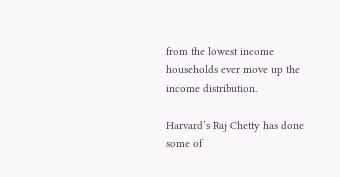from the lowest income households ever move up the income distribution.

Harvard’s Raj Chetty has done some of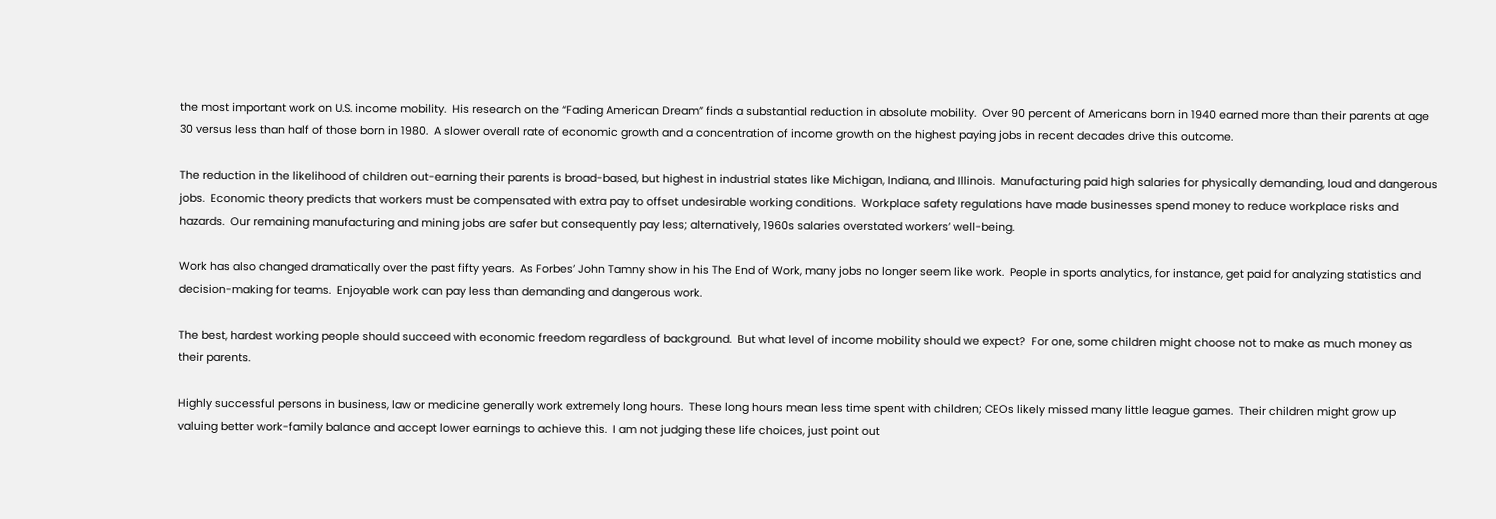the most important work on U.S. income mobility.  His research on the “Fading American Dream” finds a substantial reduction in absolute mobility.  Over 90 percent of Americans born in 1940 earned more than their parents at age 30 versus less than half of those born in 1980.  A slower overall rate of economic growth and a concentration of income growth on the highest paying jobs in recent decades drive this outcome.

The reduction in the likelihood of children out-earning their parents is broad-based, but highest in industrial states like Michigan, Indiana, and Illinois.  Manufacturing paid high salaries for physically demanding, loud and dangerous jobs.  Economic theory predicts that workers must be compensated with extra pay to offset undesirable working conditions.  Workplace safety regulations have made businesses spend money to reduce workplace risks and hazards.  Our remaining manufacturing and mining jobs are safer but consequently pay less; alternatively, 1960s salaries overstated workers’ well-being.

Work has also changed dramatically over the past fifty years.  As Forbes’ John Tamny show in his The End of Work, many jobs no longer seem like work.  People in sports analytics, for instance, get paid for analyzing statistics and decision-making for teams.  Enjoyable work can pay less than demanding and dangerous work.

The best, hardest working people should succeed with economic freedom regardless of background.  But what level of income mobility should we expect?  For one, some children might choose not to make as much money as their parents.

Highly successful persons in business, law or medicine generally work extremely long hours.  These long hours mean less time spent with children; CEOs likely missed many little league games.  Their children might grow up valuing better work-family balance and accept lower earnings to achieve this.  I am not judging these life choices, just point out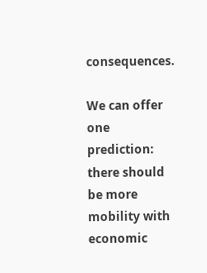consequences.

We can offer one prediction: there should be more mobility with economic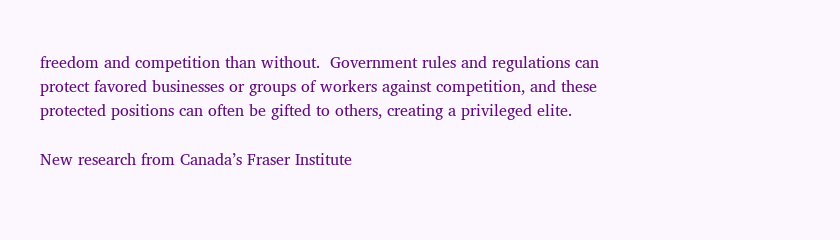freedom and competition than without.  Government rules and regulations can protect favored businesses or groups of workers against competition, and these protected positions can often be gifted to others, creating a privileged elite.

New research from Canada’s Fraser Institute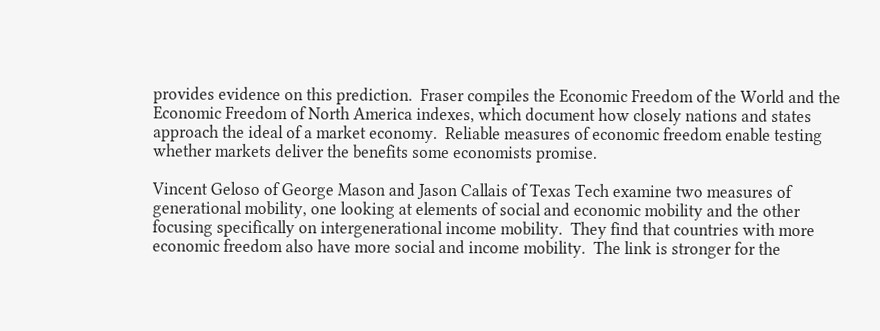provides evidence on this prediction.  Fraser compiles the Economic Freedom of the World and the Economic Freedom of North America indexes, which document how closely nations and states approach the ideal of a market economy.  Reliable measures of economic freedom enable testing whether markets deliver the benefits some economists promise.

Vincent Geloso of George Mason and Jason Callais of Texas Tech examine two measures of generational mobility, one looking at elements of social and economic mobility and the other focusing specifically on intergenerational income mobility.  They find that countries with more economic freedom also have more social and income mobility.  The link is stronger for the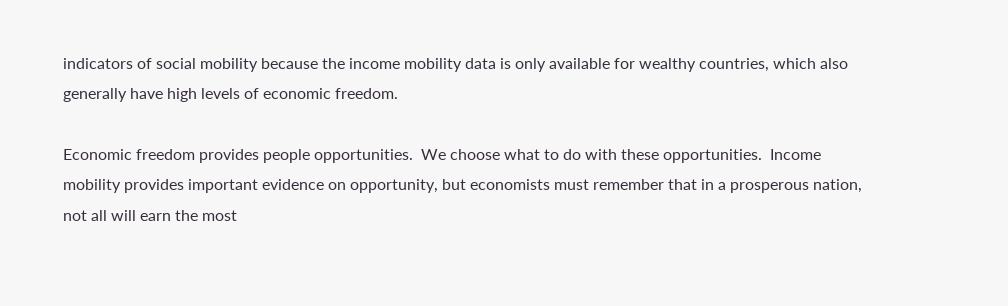indicators of social mobility because the income mobility data is only available for wealthy countries, which also generally have high levels of economic freedom.

Economic freedom provides people opportunities.  We choose what to do with these opportunities.  Income mobility provides important evidence on opportunity, but economists must remember that in a prosperous nation, not all will earn the most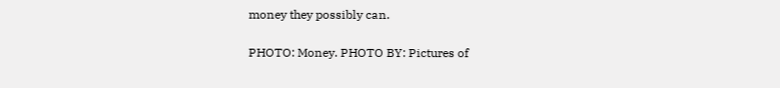money they possibly can.

PHOTO: Money. PHOTO BY: Pictures of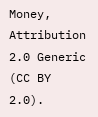Money, Attribution 2.0 Generic (CC BY 2.0).